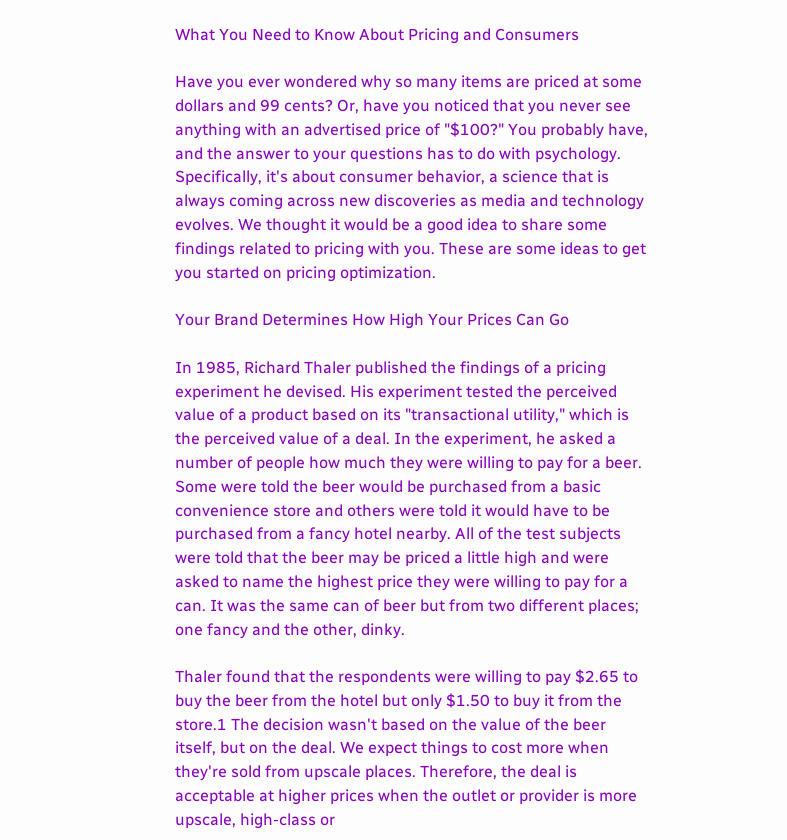What You Need to Know About Pricing and Consumers

Have you ever wondered why so many items are priced at some dollars and 99 cents? Or, have you noticed that you never see anything with an advertised price of "$100?" You probably have, and the answer to your questions has to do with psychology. Specifically, it's about consumer behavior, a science that is always coming across new discoveries as media and technology evolves. We thought it would be a good idea to share some findings related to pricing with you. These are some ideas to get you started on pricing optimization.

Your Brand Determines How High Your Prices Can Go

In 1985, Richard Thaler published the findings of a pricing experiment he devised. His experiment tested the perceived value of a product based on its "transactional utility," which is the perceived value of a deal. In the experiment, he asked a number of people how much they were willing to pay for a beer. Some were told the beer would be purchased from a basic convenience store and others were told it would have to be purchased from a fancy hotel nearby. All of the test subjects were told that the beer may be priced a little high and were asked to name the highest price they were willing to pay for a can. It was the same can of beer but from two different places; one fancy and the other, dinky.

Thaler found that the respondents were willing to pay $2.65 to buy the beer from the hotel but only $1.50 to buy it from the store.1 The decision wasn't based on the value of the beer itself, but on the deal. We expect things to cost more when they're sold from upscale places. Therefore, the deal is acceptable at higher prices when the outlet or provider is more upscale, high-class or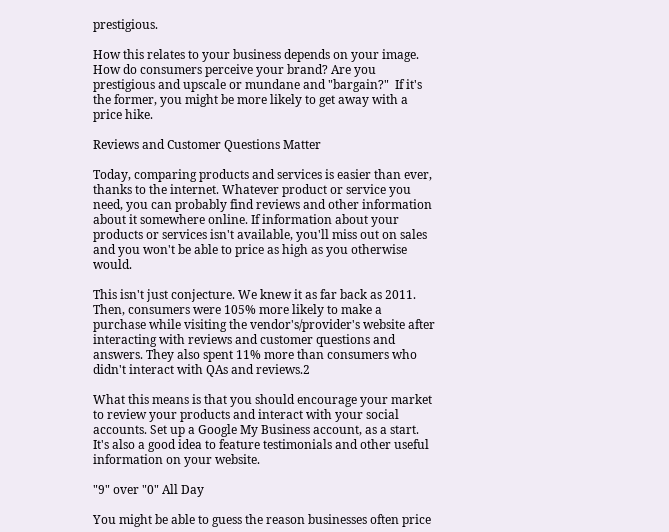prestigious.

How this relates to your business depends on your image. How do consumers perceive your brand? Are you prestigious and upscale or mundane and "bargain?"  If it's the former, you might be more likely to get away with a price hike.

Reviews and Customer Questions Matter

Today, comparing products and services is easier than ever, thanks to the internet. Whatever product or service you need, you can probably find reviews and other information about it somewhere online. If information about your products or services isn't available, you'll miss out on sales and you won't be able to price as high as you otherwise would.

This isn't just conjecture. We knew it as far back as 2011. Then, consumers were 105% more likely to make a purchase while visiting the vendor's/provider's website after interacting with reviews and customer questions and answers. They also spent 11% more than consumers who didn't interact with QAs and reviews.2

What this means is that you should encourage your market to review your products and interact with your social accounts. Set up a Google My Business account, as a start. It's also a good idea to feature testimonials and other useful information on your website.

"9" over "0" All Day

You might be able to guess the reason businesses often price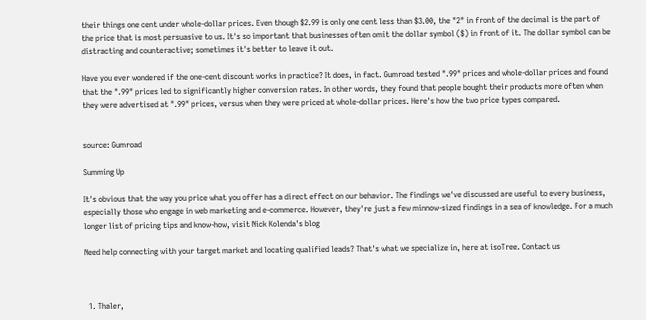their things one cent under whole-dollar prices. Even though $2.99 is only one cent less than $3.00, the "2" in front of the decimal is the part of the price that is most persuasive to us. It's so important that businesses often omit the dollar symbol ($) in front of it. The dollar symbol can be distracting and counteractive; sometimes it's better to leave it out.

Have you ever wondered if the one-cent discount works in practice? It does, in fact. Gumroad tested ".99" prices and whole-dollar prices and found that the ".99" prices led to significantly higher conversion rates. In other words, they found that people bought their products more often when they were advertised at ".99" prices, versus when they were priced at whole-dollar prices. Here's how the two price types compared.


source: Gumroad

Summing Up

It's obvious that the way you price what you offer has a direct effect on our behavior. The findings we've discussed are useful to every business, especially those who engage in web marketing and e-commerce. However, they're just a few minnow-sized findings in a sea of knowledge. For a much longer list of pricing tips and know-how, visit Nick Kolenda's blog

Need help connecting with your target market and locating qualified leads? That's what we specialize in, here at isoTree. Contact us



  1. Thaler,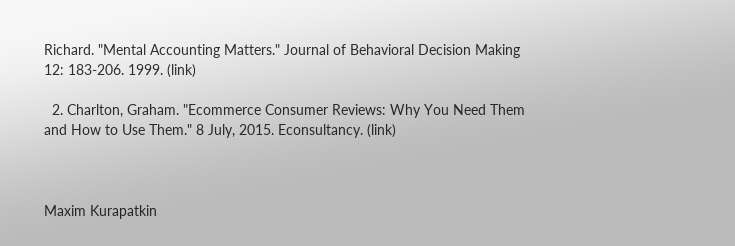Richard. "Mental Accounting Matters." Journal of Behavioral Decision Making 12: 183-206. 1999. (link)

  2. Charlton, Graham. "Ecommerce Consumer Reviews: Why You Need Them and How to Use Them." 8 July, 2015. Econsultancy. (link)



Maxim Kurapatkin